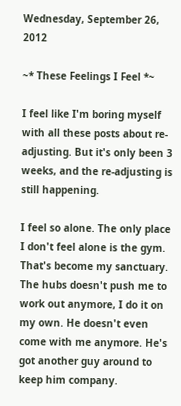Wednesday, September 26, 2012

~* These Feelings I Feel *~

I feel like I'm boring myself with all these posts about re-adjusting. But it's only been 3 weeks, and the re-adjusting is still happening.

I feel so alone. The only place I don't feel alone is the gym. That's become my sanctuary. The hubs doesn't push me to work out anymore, I do it on my own. He doesn't even come with me anymore. He's got another guy around to keep him company.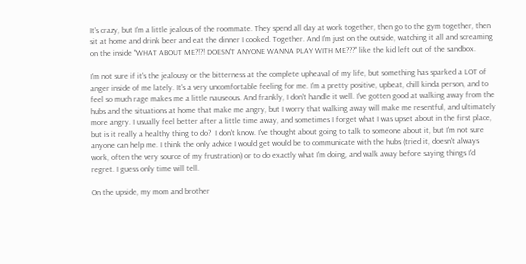It's crazy, but I'm a little jealous of the roommate. They spend all day at work together, then go to the gym together, then sit at home and drink beer and eat the dinner I cooked. Together. And I'm just on the outside, watching it all and screaming on the inside "WHAT ABOUT ME?!?! DOESN'T ANYONE WANNA PLAY WITH ME???" like the kid left out of the sandbox.

I'm not sure if it's the jealousy or the bitterness at the complete upheaval of my life, but something has sparked a LOT of anger inside of me lately. It's a very uncomfortable feeling for me. I'm a pretty positive, upbeat, chill kinda person, and to feel so much rage makes me a little nauseous. And frankly, I don't handle it well. I've gotten good at walking away from the hubs and the situations at home that make me angry, but I worry that walking away will make me resentful, and ultimately more angry. I usually feel better after a little time away, and sometimes I forget what I was upset about in the first place, but is it really a healthy thing to do?  I don't know. I've thought about going to talk to someone about it, but I'm not sure anyone can help me. I think the only advice I would get would be to communicate with the hubs (tried it, doesn't always work, often the very source of my frustration) or to do exactly what I'm doing, and walk away before saying things I'd regret. I guess only time will tell.

On the upside, my mom and brother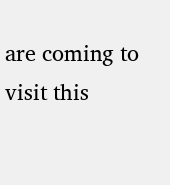are coming to visit this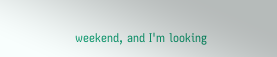weekend, and I'm looking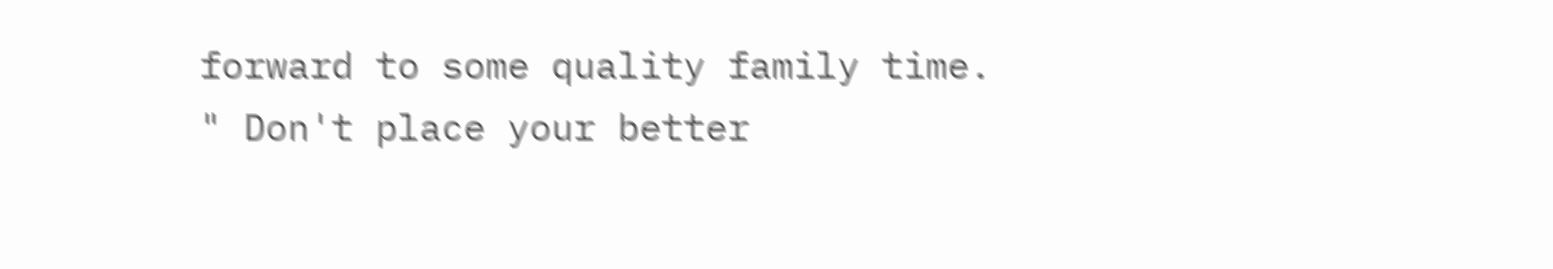forward to some quality family time.
" Don't place your better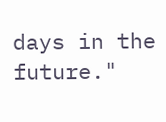days in the future."